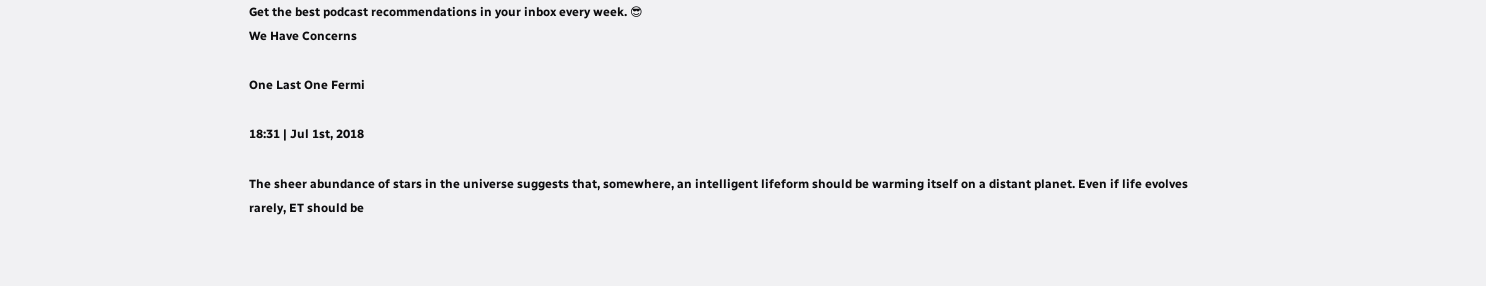Get the best podcast recommendations in your inbox every week. 😎
We Have Concerns

One Last One Fermi

18:31 | Jul 1st, 2018

The sheer abundance of stars in the universe suggests that, somewhere, an intelligent lifeform should be warming itself on a distant planet. Even if life evolves rarely, ET should be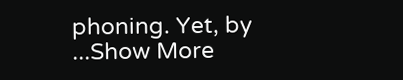phoning. Yet, by ...Show More